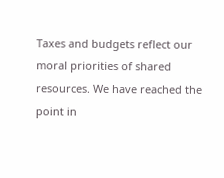Taxes and budgets reflect our moral priorities of shared resources. We have reached the point in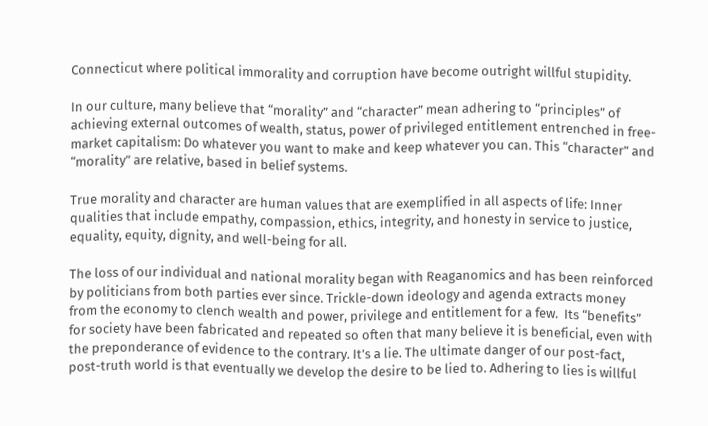Connecticut where political immorality and corruption have become outright willful stupidity.

In our culture, many believe that “morality” and “character” mean adhering to “principles” of achieving external outcomes of wealth, status, power of privileged entitlement entrenched in free-market capitalism: Do whatever you want to make and keep whatever you can. This “character” and “morality” are relative, based in belief systems.

True morality and character are human values that are exemplified in all aspects of life: Inner qualities that include empathy, compassion, ethics, integrity, and honesty in service to justice, equality, equity, dignity, and well-being for all.

The loss of our individual and national morality began with Reaganomics and has been reinforced by politicians from both parties ever since. Trickle-down ideology and agenda extracts money from the economy to clench wealth and power, privilege and entitlement for a few.  Its “benefits” for society have been fabricated and repeated so often that many believe it is beneficial, even with the preponderance of evidence to the contrary. It’s a lie. The ultimate danger of our post-fact, post-truth world is that eventually we develop the desire to be lied to. Adhering to lies is willful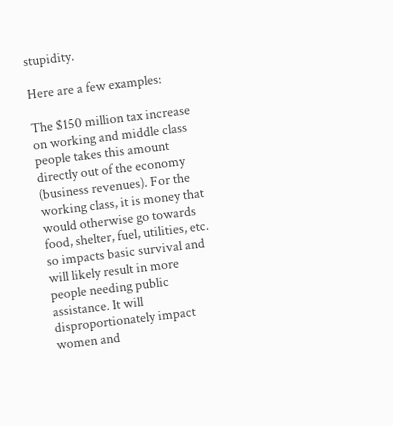stupidity.

Here are a few examples:

The $150 million tax increase on working and middle class people takes this amount directly out of the economy (business revenues). For the working class, it is money that would otherwise go towards food, shelter, fuel, utilities, etc. so impacts basic survival and will likely result in more people needing public assistance. It will disproportionately impact women and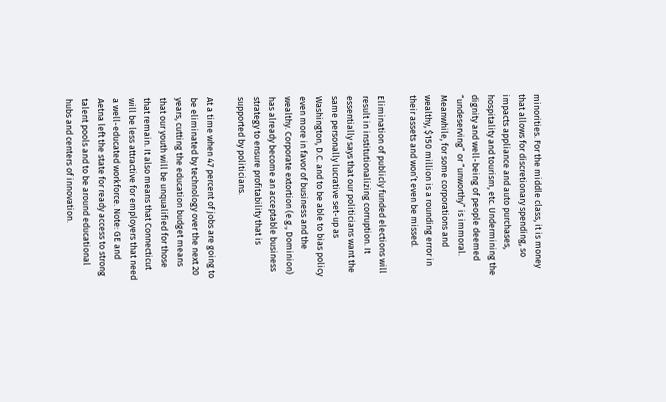minorities. For the middle class, it is money that allows for discretionary spending, so impacts appliance and auto purchases, hospitality and tourism, etc. Undermining the dignity and well-being of people deemed “undeserving” or “unworthy” is immoral. Meanwhile, for some corporations and wealthy, $150 million is a rounding error in their assets and won’t even be missed.

Elimination of publicly funded elections will result in institutionalizing corruption. It essentially says that our politicians want the same personally lucrative set-up as Washington, D.C. and to be able to bias policy even more in favor of business and the wealthy. Corporate extortion (e.g., Dominion) has already become an acceptable business strategy to ensure profitability that is supported by politicians.

At a time when 47 percent of jobs are going to be eliminated by technology over the next 20 years, cutting the education budget means that our youth will be unqualified for those that remain. It also means that Connecticut will be less attractive for employers that need a well-educated workforce. Note: GE and Aetna left the state for ready access to strong talent pools and to be around educational hubs and centers of innovation.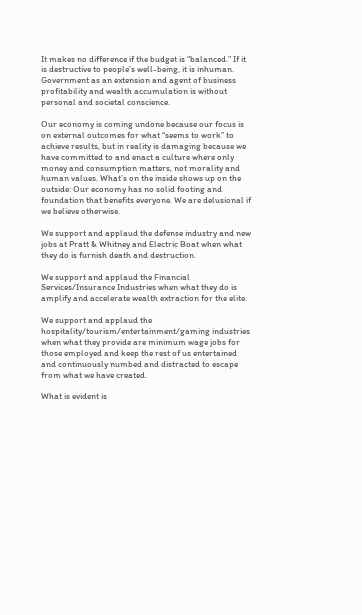It makes no difference if the budget is “balanced.” If it is destructive to people’s well-being, it is inhuman. Government as an extension and agent of business profitability and wealth accumulation is without personal and societal conscience.

Our economy is coming undone because our focus is on external outcomes for what “seems to work” to achieve results, but in reality is damaging because we have committed to and enact a culture where only money and consumption matters, not morality and human values. What’s on the inside shows up on the outside: Our economy has no solid footing and foundation that benefits everyone. We are delusional if we believe otherwise.

We support and applaud the defense industry and new jobs at Pratt & Whitney and Electric Boat when what they do is furnish death and destruction.

We support and applaud the Financial Services/Insurance Industries when what they do is amplify and accelerate wealth extraction for the elite.

We support and applaud the hospitality/tourism/entertainment/gaming industries when what they provide are minimum wage jobs for those employed and keep the rest of us entertained and continuously numbed and distracted to escape from what we have created.

What is evident is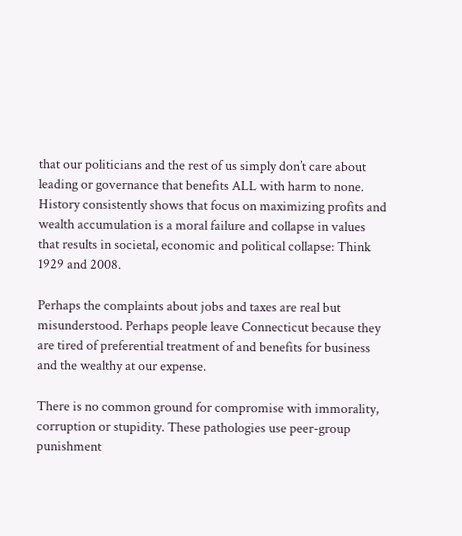that our politicians and the rest of us simply don’t care about leading or governance that benefits ALL with harm to none. History consistently shows that focus on maximizing profits and wealth accumulation is a moral failure and collapse in values that results in societal, economic and political collapse: Think 1929 and 2008.

Perhaps the complaints about jobs and taxes are real but misunderstood. Perhaps people leave Connecticut because they are tired of preferential treatment of and benefits for business and the wealthy at our expense.

There is no common ground for compromise with immorality, corruption or stupidity. These pathologies use peer-group punishment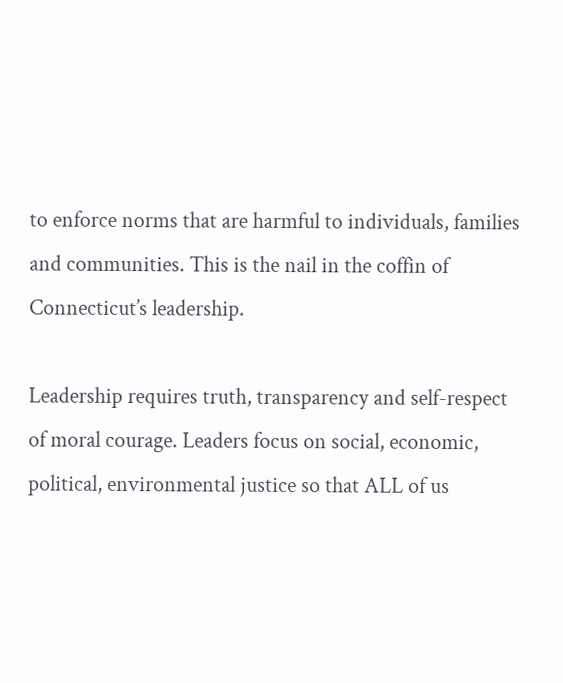to enforce norms that are harmful to individuals, families and communities. This is the nail in the coffin of Connecticut’s leadership.

Leadership requires truth, transparency and self-respect of moral courage. Leaders focus on social, economic, political, environmental justice so that ALL of us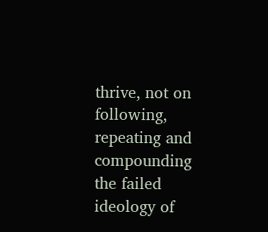thrive, not on following, repeating and compounding the failed ideology of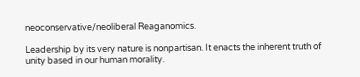neoconservative/neoliberal Reaganomics.

Leadership by its very nature is nonpartisan. It enacts the inherent truth of unity based in our human morality.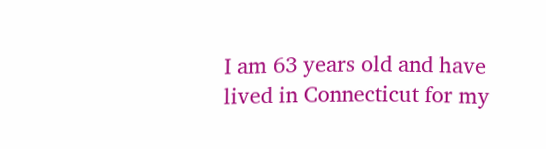I am 63 years old and have lived in Connecticut for my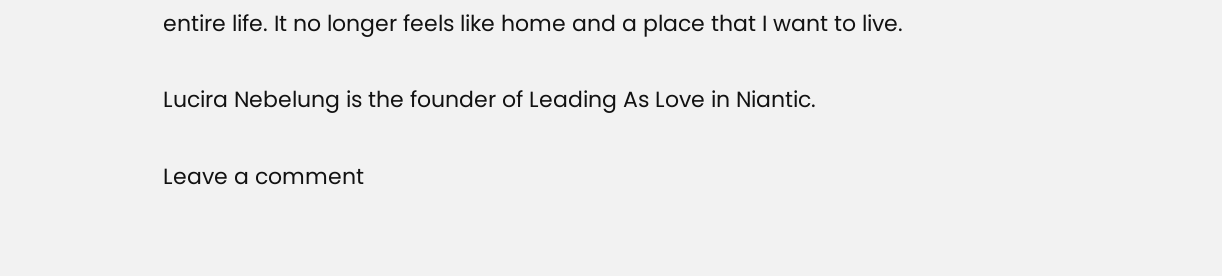entire life. It no longer feels like home and a place that I want to live.

Lucira Nebelung is the founder of Leading As Love in Niantic.

Leave a comment